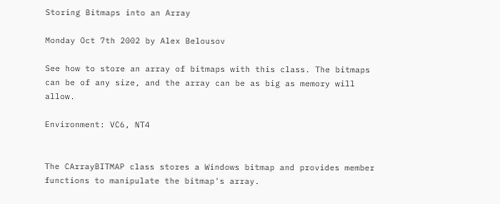Storing Bitmaps into an Array

Monday Oct 7th 2002 by Alex Belousov

See how to store an array of bitmaps with this class. The bitmaps can be of any size, and the array can be as big as memory will allow.

Environment: VC6, NT4


The CArrayBITMAP class stores a Windows bitmap and provides member functions to manipulate the bitmap's array.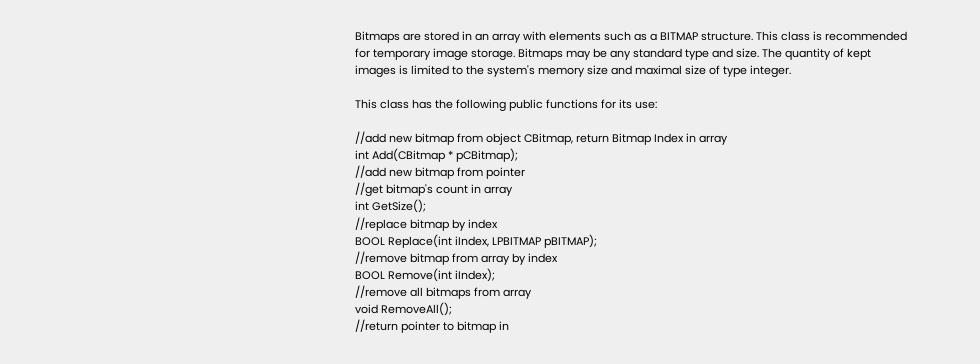Bitmaps are stored in an array with elements such as a BITMAP structure. This class is recommended for temporary image storage. Bitmaps may be any standard type and size. The quantity of kept images is limited to the system's memory size and maximal size of type integer.

This class has the following public functions for its use:

//add new bitmap from object CBitmap, return Bitmap Index in array
int Add(CBitmap * pCBitmap);
//add new bitmap from pointer
//get bitmap's count in array
int GetSize();
//replace bitmap by index
BOOL Replace(int iIndex, LPBITMAP pBITMAP);
//remove bitmap from array by index
BOOL Remove(int iIndex);
//remove all bitmaps from array
void RemoveAll();
//return pointer to bitmap in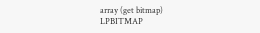array (get bitmap)
LPBITMAP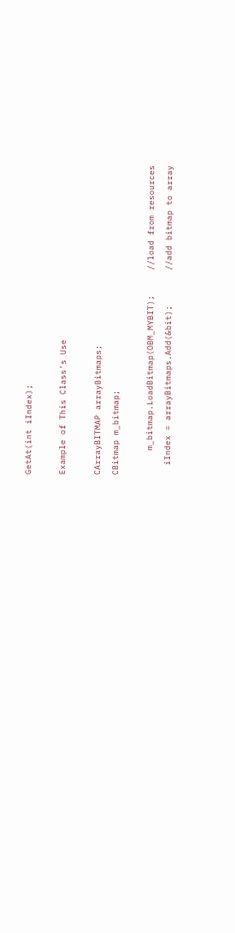GetAt(int iIndex);

Example of This Class's Use

CArrayBITMAP arrayBitmaps;
CBitmap m_bitmap;

     m_bitmap.LoadBitmap(OBM_MYBIT);     //load from resources
  iIndex = arrayBitmaps.Add(&bit);       //add bitmap to array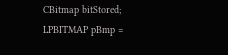CBitmap bitStored;
LPBITMAP pBmp =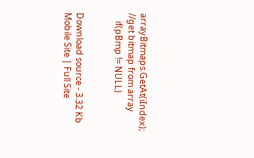arrayBitmaps.GetAt(iIndex);
//get bitmap from array
    if(pBmp != NULL)


Download source - 3.32 Kb
Mobile Site | Full Site